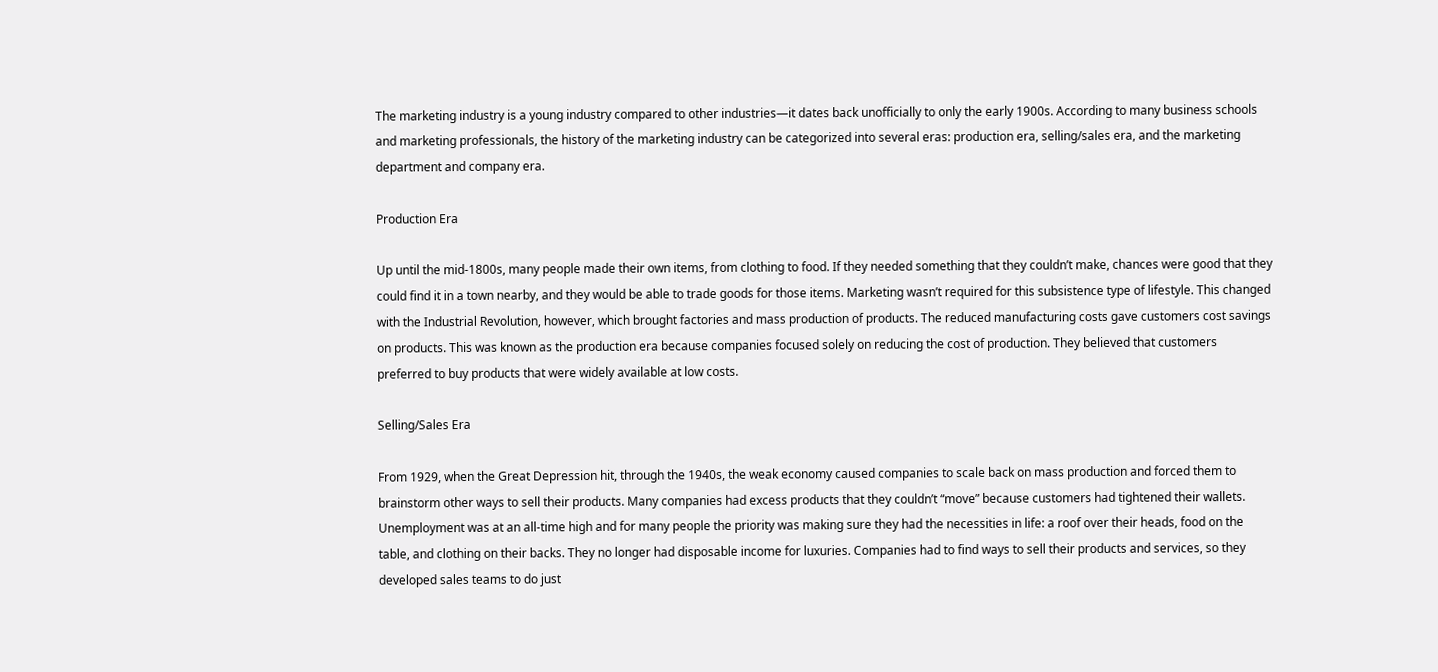The marketing industry is a young industry compared to other industries—it dates back unofficially to only the early 1900s. According to many business schools and marketing professionals, the history of the marketing industry can be categorized into several eras: production era, selling/sales era, and the marketing department and company era.

Production Era

Up until the mid-1800s, many people made their own items, from clothing to food. If they needed something that they couldn’t make, chances were good that they could find it in a town nearby, and they would be able to trade goods for those items. Marketing wasn’t required for this subsistence type of lifestyle. This changed with the Industrial Revolution, however, which brought factories and mass production of products. The reduced manufacturing costs gave customers cost savings on products. This was known as the production era because companies focused solely on reducing the cost of production. They believed that customers preferred to buy products that were widely available at low costs.

Selling/Sales Era

From 1929, when the Great Depression hit, through the 1940s, the weak economy caused companies to scale back on mass production and forced them to brainstorm other ways to sell their products. Many companies had excess products that they couldn’t “move” because customers had tightened their wallets. Unemployment was at an all-time high and for many people the priority was making sure they had the necessities in life: a roof over their heads, food on the table, and clothing on their backs. They no longer had disposable income for luxuries. Companies had to find ways to sell their products and services, so they developed sales teams to do just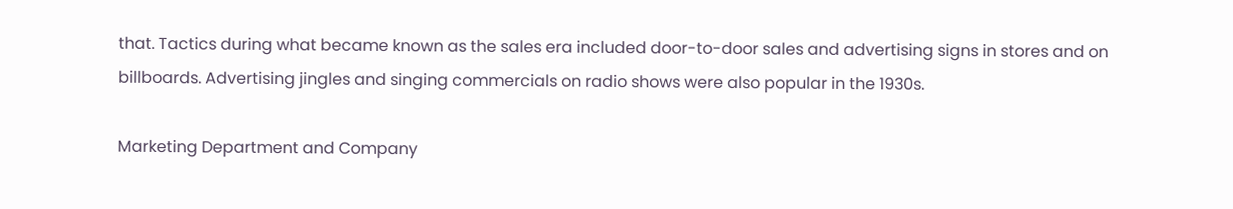that. Tactics during what became known as the sales era included door-to-door sales and advertising signs in stores and on billboards. Advertising jingles and singing commercials on radio shows were also popular in the 1930s.

Marketing Department and Company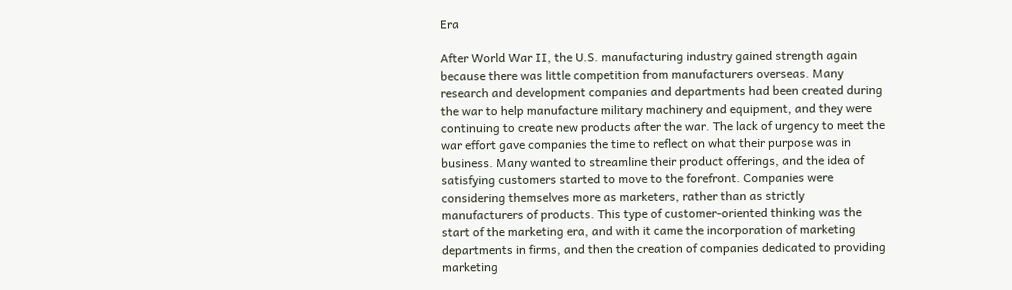Era

After World War II, the U.S. manufacturing industry gained strength again because there was little competition from manufacturers overseas. Many research and development companies and departments had been created during the war to help manufacture military machinery and equipment, and they were continuing to create new products after the war. The lack of urgency to meet the war effort gave companies the time to reflect on what their purpose was in business. Many wanted to streamline their product offerings, and the idea of satisfying customers started to move to the forefront. Companies were considering themselves more as marketers, rather than as strictly manufacturers of products. This type of customer-oriented thinking was the start of the marketing era, and with it came the incorporation of marketing departments in firms, and then the creation of companies dedicated to providing marketing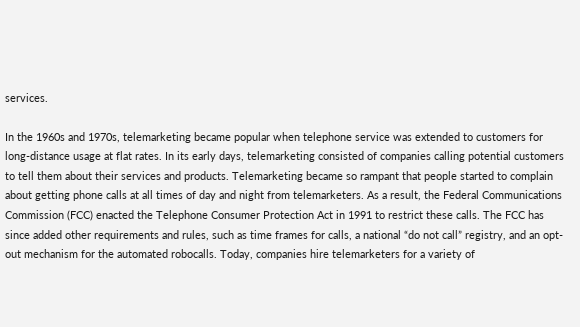services.

In the 1960s and 1970s, telemarketing became popular when telephone service was extended to customers for long-distance usage at flat rates. In its early days, telemarketing consisted of companies calling potential customers to tell them about their services and products. Telemarketing became so rampant that people started to complain about getting phone calls at all times of day and night from telemarketers. As a result, the Federal Communications Commission (FCC) enacted the Telephone Consumer Protection Act in 1991 to restrict these calls. The FCC has since added other requirements and rules, such as time frames for calls, a national “do not call” registry, and an opt-out mechanism for the automated robocalls. Today, companies hire telemarketers for a variety of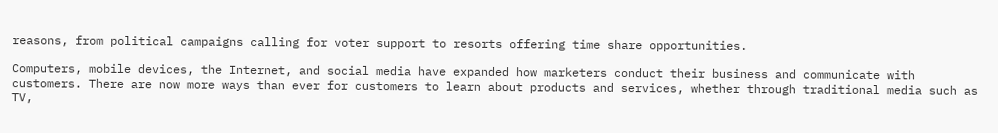reasons, from political campaigns calling for voter support to resorts offering time share opportunities.

Computers, mobile devices, the Internet, and social media have expanded how marketers conduct their business and communicate with customers. There are now more ways than ever for customers to learn about products and services, whether through traditional media such as TV,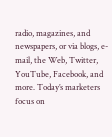radio, magazines, and newspapers, or via blogs, e-mail, the Web, Twitter, YouTube, Facebook, and more. Today’s marketers focus on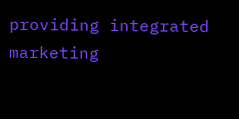providing integrated marketing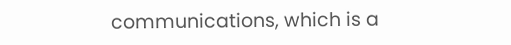communications, which is a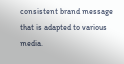consistent brand message that is adapted to various media.